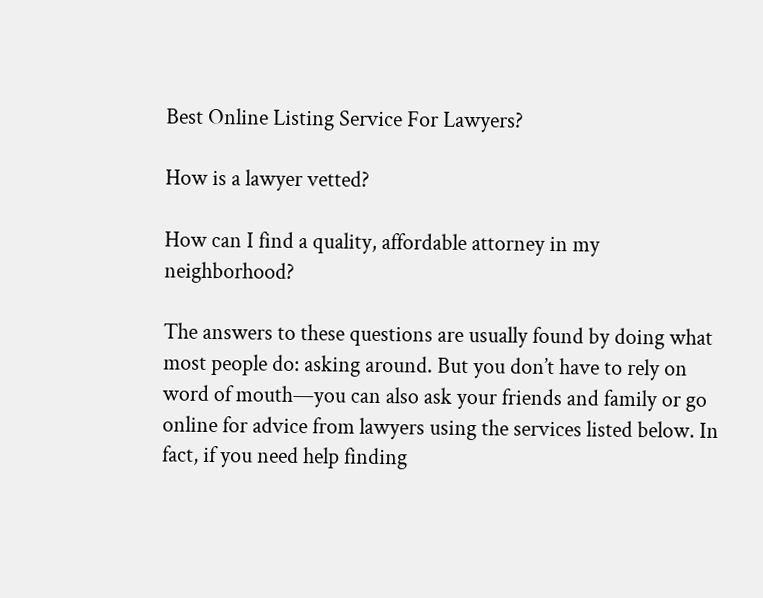Best Online Listing Service For Lawyers?

How is a lawyer vetted?

How can I find a quality, affordable attorney in my neighborhood?

The answers to these questions are usually found by doing what most people do: asking around. But you don’t have to rely on word of mouth—you can also ask your friends and family or go online for advice from lawyers using the services listed below. In fact, if you need help finding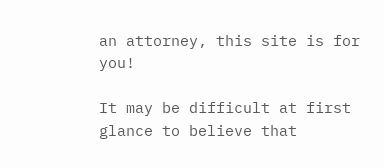an attorney, this site is for you!

It may be difficult at first glance to believe that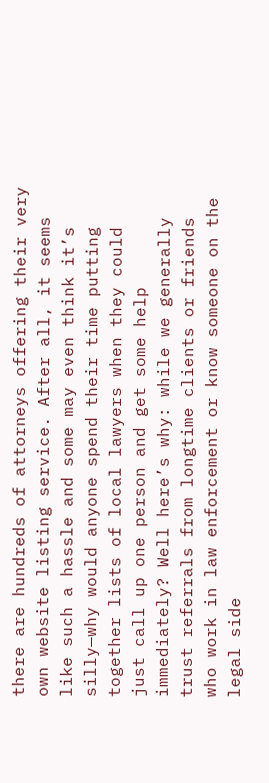there are hundreds of attorneys offering their very own website listing service. After all, it seems like such a hassle and some may even think it’s silly—why would anyone spend their time putting together lists of local lawyers when they could just call up one person and get some help immediately? Well here’s why: while we generally trust referrals from longtime clients or friends who work in law enforcement or know someone on the legal side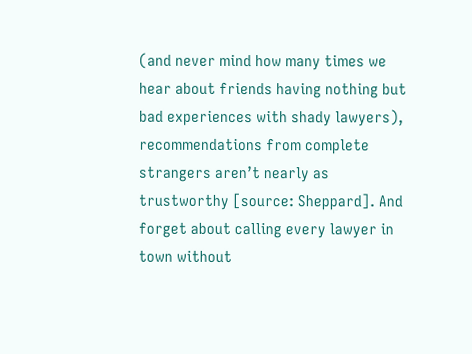(and never mind how many times we hear about friends having nothing but bad experiences with shady lawyers), recommendations from complete strangers aren’t nearly as trustworthy [source: Sheppard]. And forget about calling every lawyer in town without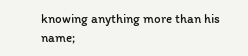knowing anything more than his name;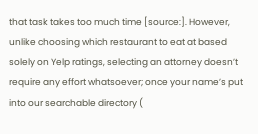that task takes too much time [source:]. However, unlike choosing which restaurant to eat at based solely on Yelp ratings, selecting an attorney doesn’t require any effort whatsoever; once your name’s put into our searchable directory (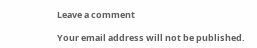Leave a comment

Your email address will not be published.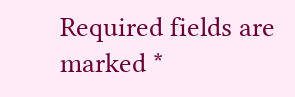Required fields are marked *